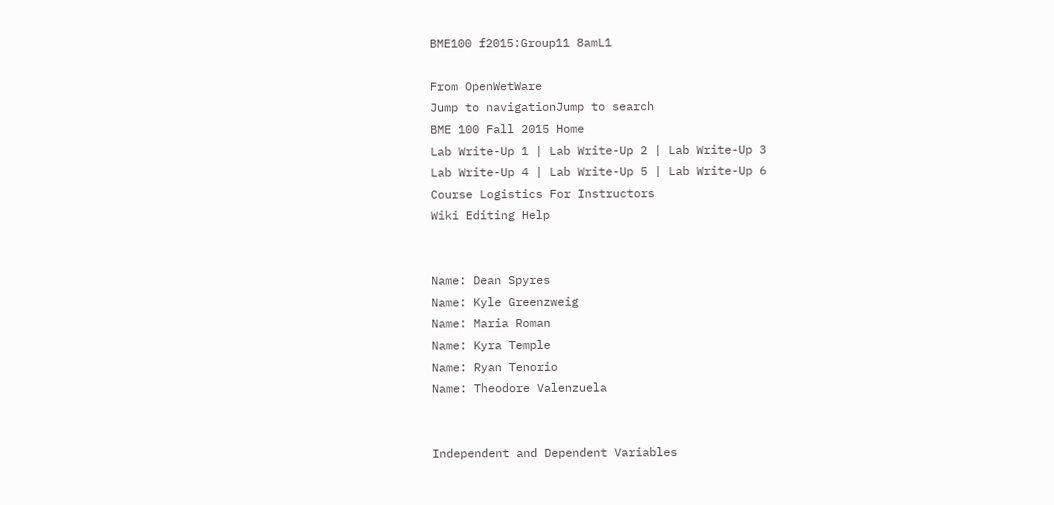BME100 f2015:Group11 8amL1

From OpenWetWare
Jump to navigationJump to search
BME 100 Fall 2015 Home
Lab Write-Up 1 | Lab Write-Up 2 | Lab Write-Up 3
Lab Write-Up 4 | Lab Write-Up 5 | Lab Write-Up 6
Course Logistics For Instructors
Wiki Editing Help


Name: Dean Spyres
Name: Kyle Greenzweig
Name: Maria Roman
Name: Kyra Temple
Name: Ryan Tenorio
Name: Theodore Valenzuela


Independent and Dependent Variables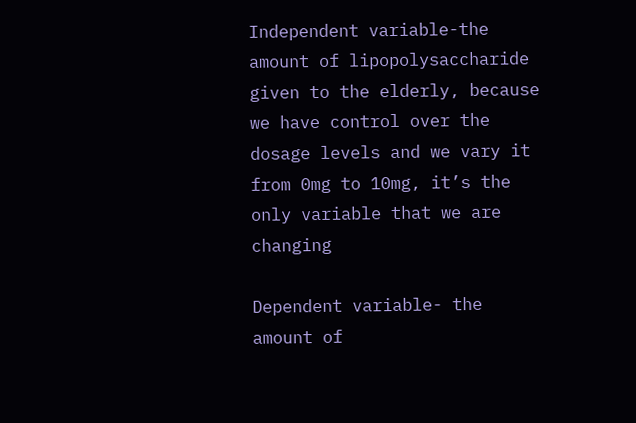Independent variable-the amount of lipopolysaccharide given to the elderly, because we have control over the dosage levels and we vary it from 0mg to 10mg, it’s the only variable that we are changing

Dependent variable- the amount of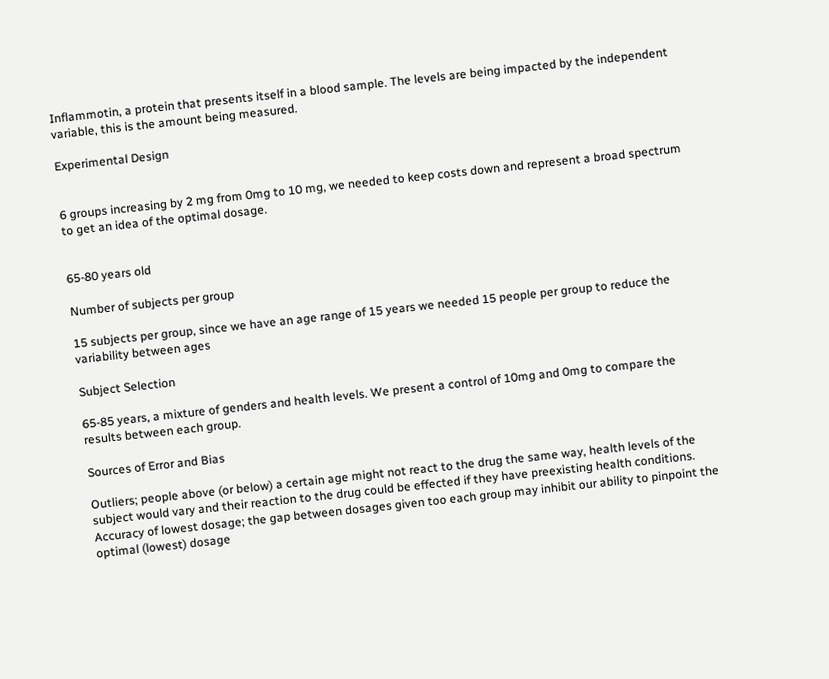Inflammotin, a protein that presents itself in a blood sample. The levels are being impacted by the independent variable, this is the amount being measured.

Experimental Design


6 groups increasing by 2 mg from 0mg to 10 mg, we needed to keep costs down and represent a broad spectrum to get an idea of the optimal dosage.


65-80 years old

Number of subjects per group

15 subjects per group, since we have an age range of 15 years we needed 15 people per group to reduce the variability between ages

Subject Selection

65-85 years, a mixture of genders and health levels. We present a control of 10mg and 0mg to compare the results between each group.

Sources of Error and Bias

Outliers; people above (or below) a certain age might not react to the drug the same way, health levels of the subject would vary and their reaction to the drug could be effected if they have preexisting health conditions. Accuracy of lowest dosage; the gap between dosages given too each group may inhibit our ability to pinpoint the optimal (lowest) dosage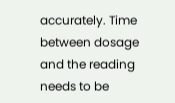accurately. Time between dosage and the reading needs to be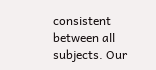consistent between all subjects. Our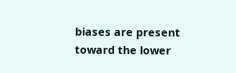biases are present toward the lower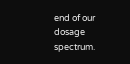end of our dosage spectrum.